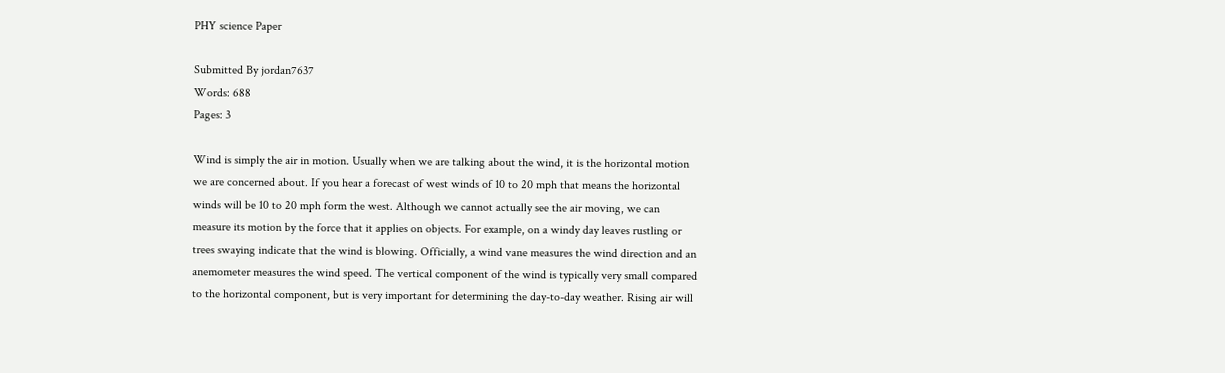PHY science Paper

Submitted By jordan7637
Words: 688
Pages: 3

Wind is simply the air in motion. Usually when we are talking about the wind, it is the horizontal motion we are concerned about. If you hear a forecast of west winds of 10 to 20 mph that means the horizontal winds will be 10 to 20 mph form the west. Although we cannot actually see the air moving, we can measure its motion by the force that it applies on objects. For example, on a windy day leaves rustling or trees swaying indicate that the wind is blowing. Officially, a wind vane measures the wind direction and an anemometer measures the wind speed. The vertical component of the wind is typically very small compared to the horizontal component, but is very important for determining the day-to-day weather. Rising air will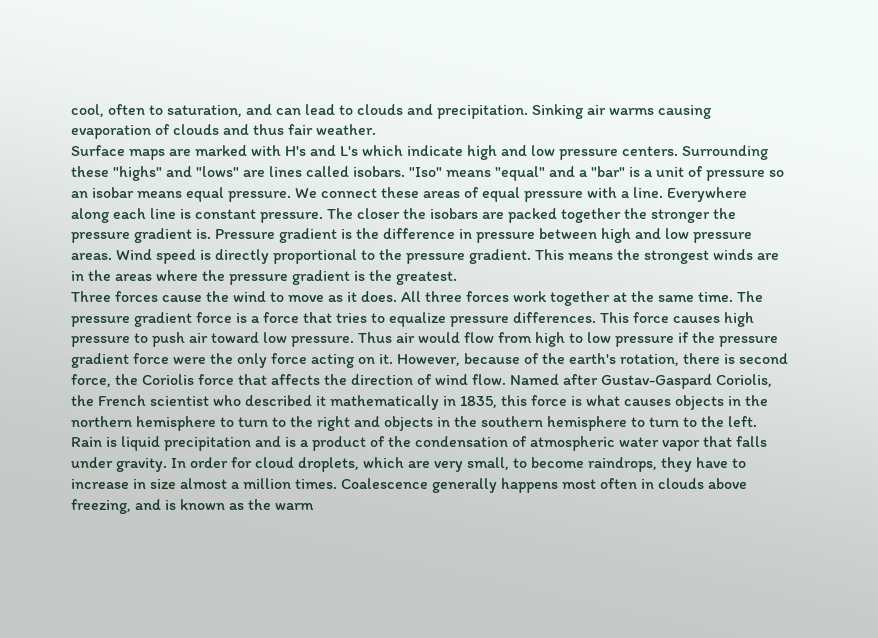cool, often to saturation, and can lead to clouds and precipitation. Sinking air warms causing evaporation of clouds and thus fair weather.
Surface maps are marked with H's and L's which indicate high and low pressure centers. Surrounding these "highs" and "lows" are lines called isobars. "Iso" means "equal" and a "bar" is a unit of pressure so an isobar means equal pressure. We connect these areas of equal pressure with a line. Everywhere along each line is constant pressure. The closer the isobars are packed together the stronger the pressure gradient is. Pressure gradient is the difference in pressure between high and low pressure areas. Wind speed is directly proportional to the pressure gradient. This means the strongest winds are in the areas where the pressure gradient is the greatest.
Three forces cause the wind to move as it does. All three forces work together at the same time. The pressure gradient force is a force that tries to equalize pressure differences. This force causes high pressure to push air toward low pressure. Thus air would flow from high to low pressure if the pressure gradient force were the only force acting on it. However, because of the earth's rotation, there is second force, the Coriolis force that affects the direction of wind flow. Named after Gustav-Gaspard Coriolis, the French scientist who described it mathematically in 1835, this force is what causes objects in the northern hemisphere to turn to the right and objects in the southern hemisphere to turn to the left.
Rain is liquid precipitation and is a product of the condensation of atmospheric water vapor that falls under gravity. In order for cloud droplets, which are very small, to become raindrops, they have to increase in size almost a million times. Coalescence generally happens most often in clouds above freezing, and is known as the warm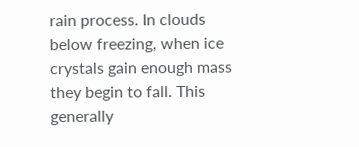rain process. In clouds below freezing, when ice crystals gain enough mass they begin to fall. This generally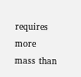requires more mass than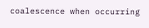coalescence when occurring